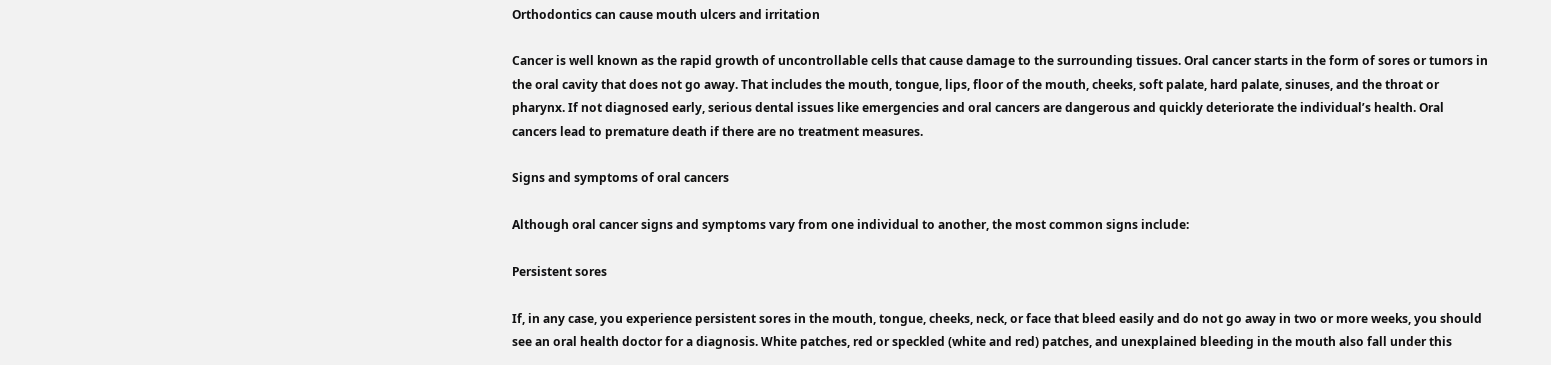Orthodontics can cause mouth ulcers and irritation

Cancer is well known as the rapid growth of uncontrollable cells that cause damage to the surrounding tissues. Oral cancer starts in the form of sores or tumors in the oral cavity that does not go away. That includes the mouth, tongue, lips, floor of the mouth, cheeks, soft palate, hard palate, sinuses, and the throat or pharynx. If not diagnosed early, serious dental issues like emergencies and oral cancers are dangerous and quickly deteriorate the individual’s health. Oral cancers lead to premature death if there are no treatment measures.

Signs and symptoms of oral cancers

Although oral cancer signs and symptoms vary from one individual to another, the most common signs include:

Persistent sores

If, in any case, you experience persistent sores in the mouth, tongue, cheeks, neck, or face that bleed easily and do not go away in two or more weeks, you should see an oral health doctor for a diagnosis. White patches, red or speckled (white and red) patches, and unexplained bleeding in the mouth also fall under this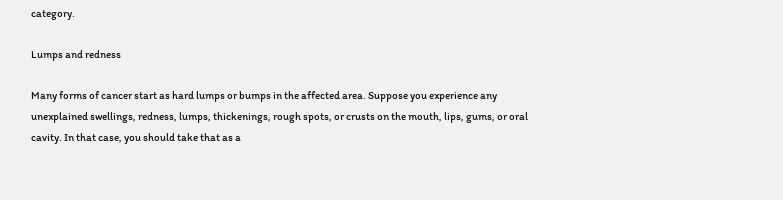category.

Lumps and redness

Many forms of cancer start as hard lumps or bumps in the affected area. Suppose you experience any unexplained swellings, redness, lumps, thickenings, rough spots, or crusts on the mouth, lips, gums, or oral cavity. In that case, you should take that as a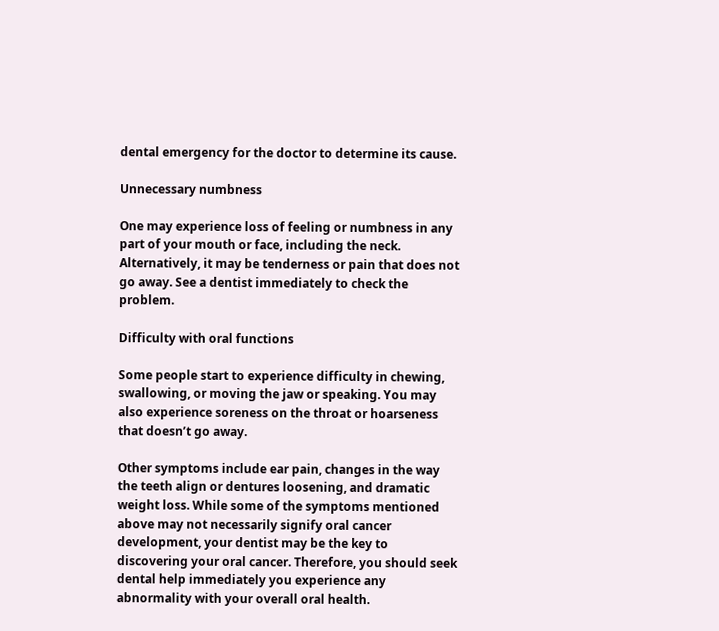dental emergency for the doctor to determine its cause.

Unnecessary numbness

One may experience loss of feeling or numbness in any part of your mouth or face, including the neck. Alternatively, it may be tenderness or pain that does not go away. See a dentist immediately to check the problem.

Difficulty with oral functions

Some people start to experience difficulty in chewing, swallowing, or moving the jaw or speaking. You may also experience soreness on the throat or hoarseness that doesn’t go away.

Other symptoms include ear pain, changes in the way the teeth align or dentures loosening, and dramatic weight loss. While some of the symptoms mentioned above may not necessarily signify oral cancer development, your dentist may be the key to discovering your oral cancer. Therefore, you should seek dental help immediately you experience any abnormality with your overall oral health.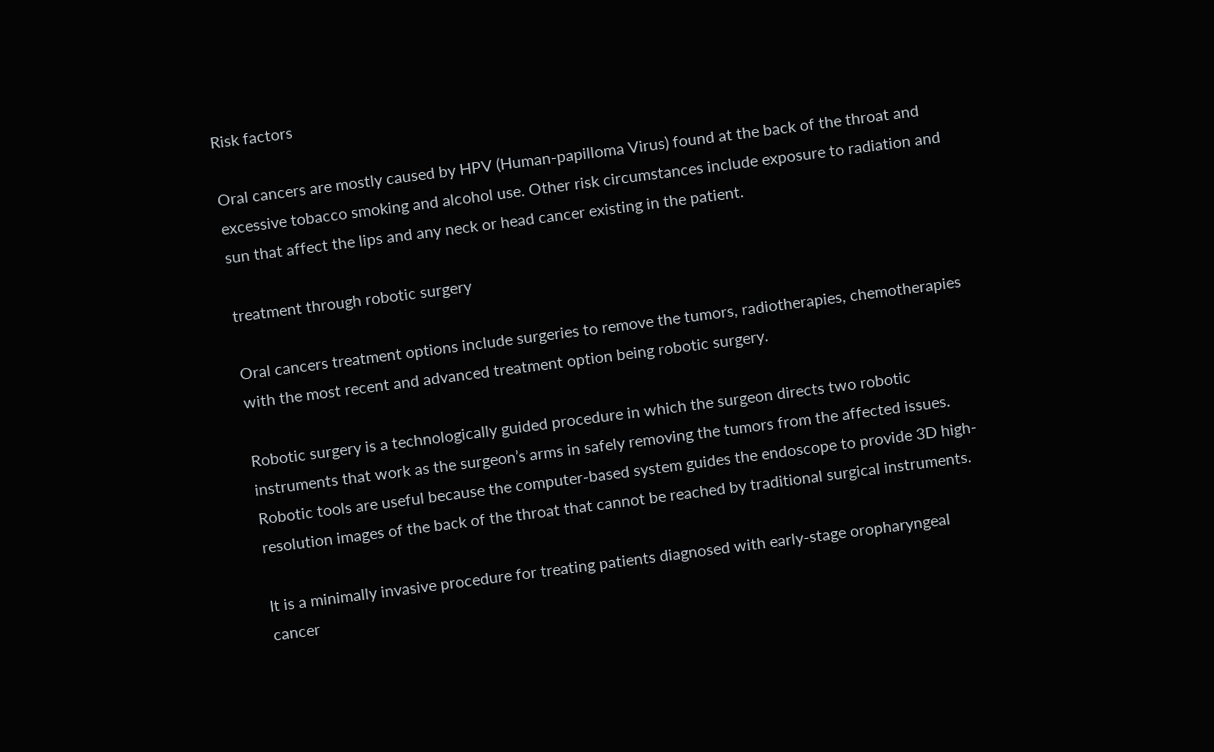Risk factors

Oral cancers are mostly caused by HPV (Human-papilloma Virus) found at the back of the throat and excessive tobacco smoking and alcohol use. Other risk circumstances include exposure to radiation and sun that affect the lips and any neck or head cancer existing in the patient.

treatment through robotic surgery

Oral cancers treatment options include surgeries to remove the tumors, radiotherapies, chemotherapies with the most recent and advanced treatment option being robotic surgery.

Robotic surgery is a technologically guided procedure in which the surgeon directs two robotic instruments that work as the surgeon’s arms in safely removing the tumors from the affected issues. Robotic tools are useful because the computer-based system guides the endoscope to provide 3D high-resolution images of the back of the throat that cannot be reached by traditional surgical instruments.

It is a minimally invasive procedure for treating patients diagnosed with early-stage oropharyngeal cancer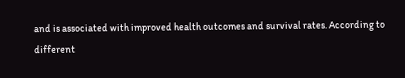and is associated with improved health outcomes and survival rates. According to different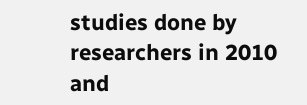studies done by researchers in 2010 and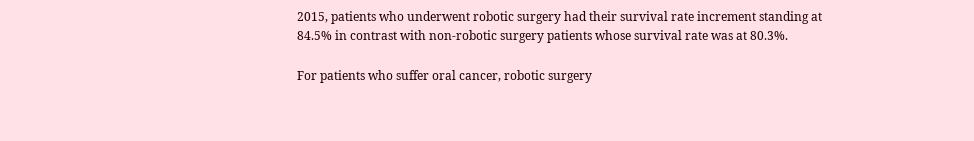2015, patients who underwent robotic surgery had their survival rate increment standing at 84.5% in contrast with non-robotic surgery patients whose survival rate was at 80.3%.

For patients who suffer oral cancer, robotic surgery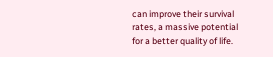can improve their survival rates, a massive potential for a better quality of life.